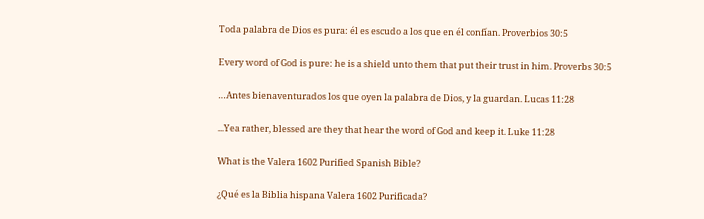Toda palabra de Dios es pura: él es escudo a los que en él confían. Proverbios 30:5

Every word of God is pure: he is a shield unto them that put their trust in him. Proverbs 30:5

…Antes bienaventurados los que oyen la palabra de Dios, y la guardan. Lucas 11:28

...Yea rather, blessed are they that hear the word of God and keep it. Luke 11:28

What is the Valera 1602 Purified Spanish Bible?

¿Qué es la Biblia hispana Valera 1602 Purificada?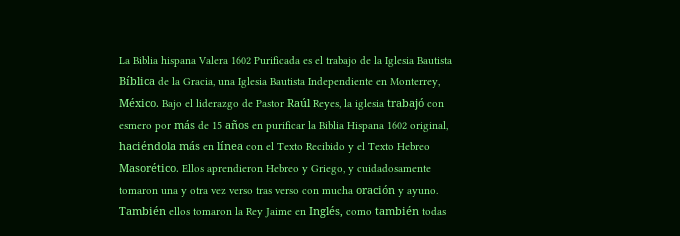La Biblia hispana Valera 1602 Purificada es el trabajo de la Iglesia Bautista Bíblica de la Gracia, una Iglesia Bautista Independiente en Monterrey, México. Bajo el liderazgo de Pastor Raúl Reyes, la iglesia trabajó con esmero por más de 15 años en purificar la Biblia Hispana 1602 original, haciéndola más en línea con el Texto Recibido y el Texto Hebreo Masorético. Ellos aprendieron Hebreo y Griego, y cuidadosamente tomaron una y otra vez verso tras verso con mucha oración y ayuno. También ellos tomaron la Rey Jaime en Inglés, como también todas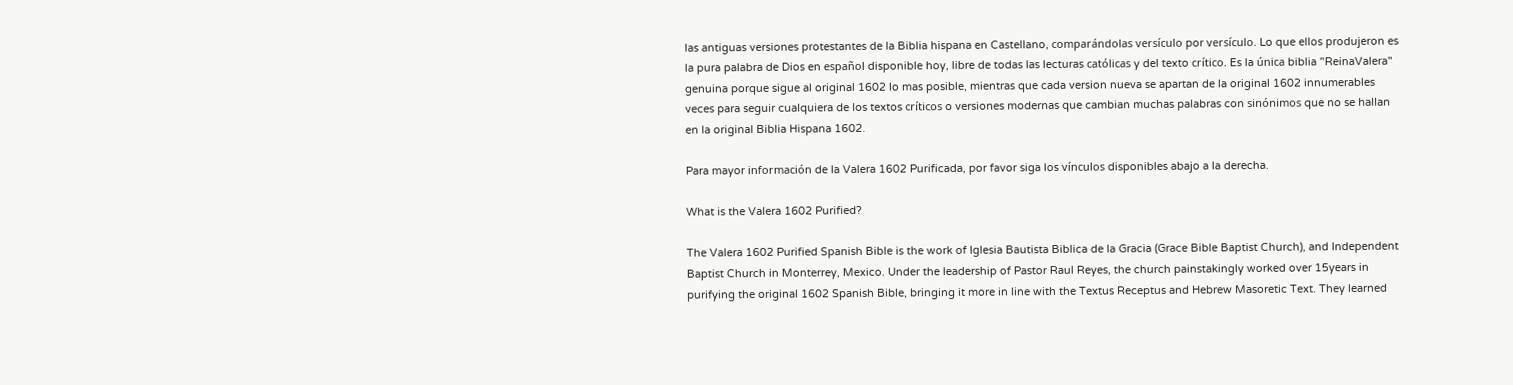las antiguas versiones protestantes de la Biblia hispana en Castellano, comparándolas versículo por versículo. Lo que ellos produjeron es la pura palabra de Dios en español disponible hoy, libre de todas las lecturas católicas y del texto crítico. Es la única biblia "ReinaValera" genuina porque sigue al original 1602 lo mas posible, mientras que cada version nueva se apartan de la original 1602 innumerables veces para seguir cualquiera de los textos críticos o versiones modernas que cambian muchas palabras con sinónimos que no se hallan en la original Biblia Hispana 1602.

Para mayor información de la Valera 1602 Purificada, por favor siga los vínculos disponibles abajo a la derecha.

What is the Valera 1602 Purified?

The Valera 1602 Purified Spanish Bible is the work of Iglesia Bautista Biblica de la Gracia (Grace Bible Baptist Church), and Independent Baptist Church in Monterrey, Mexico. Under the leadership of Pastor Raul Reyes, the church painstakingly worked over 15years in purifying the original 1602 Spanish Bible, bringing it more in line with the Textus Receptus and Hebrew Masoretic Text. They learned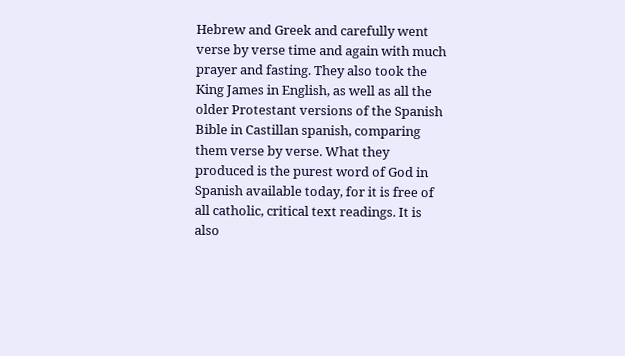Hebrew and Greek and carefully went verse by verse time and again with much prayer and fasting. They also took the King James in English, as well as all the older Protestant versions of the Spanish Bible in Castillan spanish, comparing them verse by verse. What they produced is the purest word of God in Spanish available today, for it is free of all catholic, critical text readings. It is also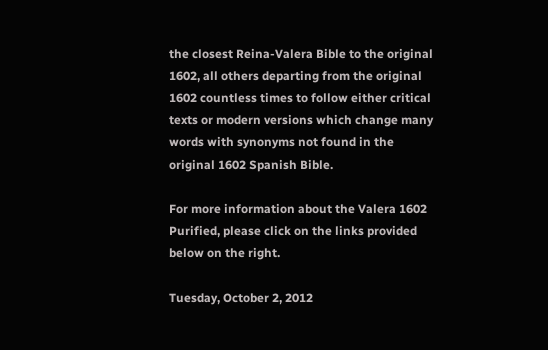the closest Reina-Valera Bible to the original 1602, all others departing from the original 1602 countless times to follow either critical texts or modern versions which change many words with synonyms not found in the original 1602 Spanish Bible.

For more information about the Valera 1602 Purified, please click on the links provided below on the right.

Tuesday, October 2, 2012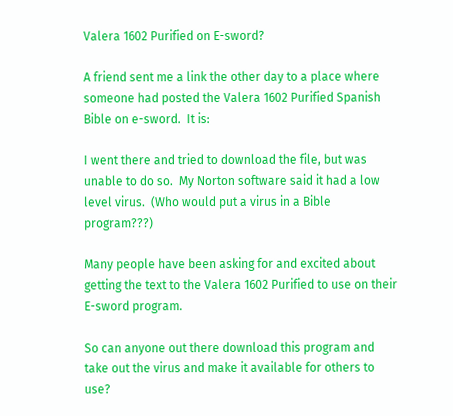Valera 1602 Purified on E-sword?

A friend sent me a link the other day to a place where someone had posted the Valera 1602 Purified Spanish Bible on e-sword.  It is:

I went there and tried to download the file, but was unable to do so.  My Norton software said it had a low level virus.  (Who would put a virus in a Bible program???)

Many people have been asking for and excited about getting the text to the Valera 1602 Purified to use on their E-sword program.

So can anyone out there download this program and take out the virus and make it available for others to use?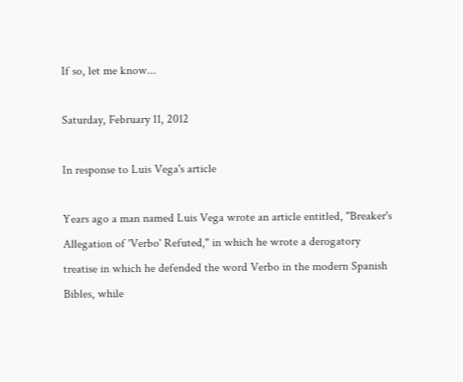If so, let me know...

Saturday, February 11, 2012

In response to Luis Vega's article

Years ago a man named Luis Vega wrote an article entitled, "Breaker's Allegation of 'Verbo' Refuted," in which he wrote a derogatory treatise in which he defended the word Verbo in the modern Spanish Bibles, while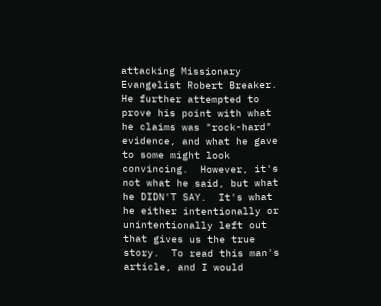attacking Missionary Evangelist Robert Breaker.  He further attempted to prove his point with what he claims was "rock-hard" evidence, and what he gave to some might look convincing.  However, it's not what he said, but what he DIDN'T SAY.  It's what he either intentionally or unintentionally left out that gives us the true story.  To read this man's article, and I would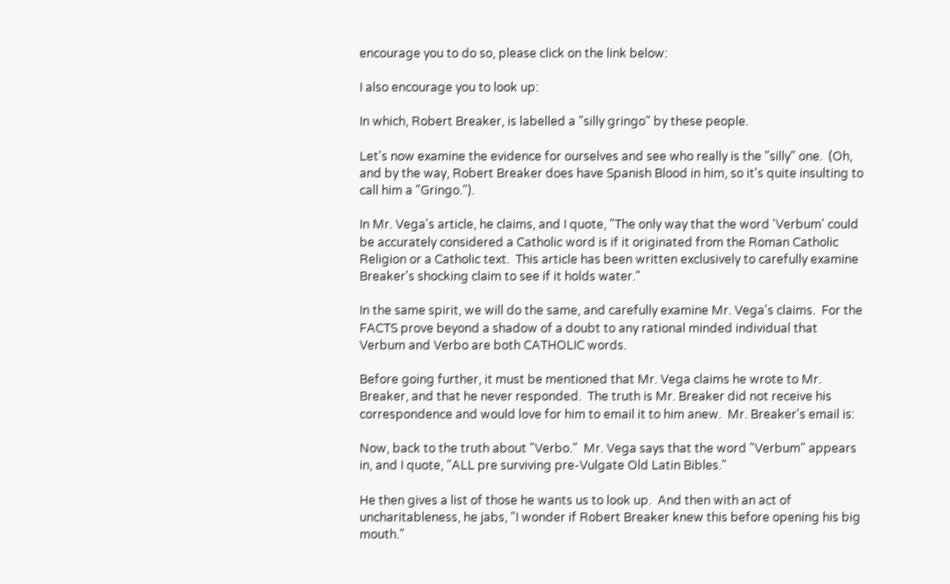encourage you to do so, please click on the link below:

I also encourage you to look up:

In which, Robert Breaker, is labelled a "silly gringo" by these people.

Let's now examine the evidence for ourselves and see who really is the "silly" one.  (Oh, and by the way, Robert Breaker does have Spanish Blood in him, so it's quite insulting to call him a "Gringo.").

In Mr. Vega's article, he claims, and I quote, "The only way that the word 'Verbum' could be accurately considered a Catholic word is if it originated from the Roman Catholic Religion or a Catholic text.  This article has been written exclusively to carefully examine Breaker's shocking claim to see if it holds water."

In the same spirit, we will do the same, and carefully examine Mr. Vega's claims.  For the FACTS prove beyond a shadow of a doubt to any rational minded individual that Verbum and Verbo are both CATHOLIC words.

Before going further, it must be mentioned that Mr. Vega claims he wrote to Mr. Breaker, and that he never responded.  The truth is Mr. Breaker did not receive his correspondence and would love for him to email it to him anew.  Mr. Breaker's email is:

Now, back to the truth about "Verbo."  Mr. Vega says that the word "Verbum" appears in, and I quote, "ALL pre surviving pre-Vulgate Old Latin Bibles."

He then gives a list of those he wants us to look up.  And then with an act of uncharitableness, he jabs, "I wonder if Robert Breaker knew this before opening his big mouth."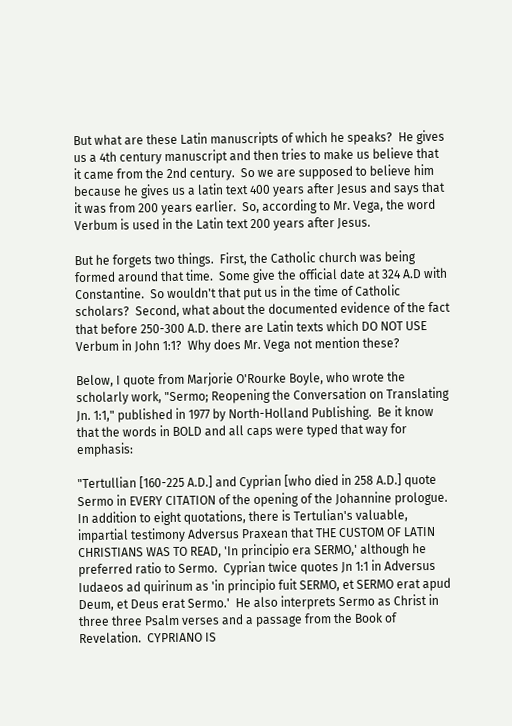But what are these Latin manuscripts of which he speaks?  He gives us a 4th century manuscript and then tries to make us believe that it came from the 2nd century.  So we are supposed to believe him because he gives us a latin text 400 years after Jesus and says that it was from 200 years earlier.  So, according to Mr. Vega, the word Verbum is used in the Latin text 200 years after Jesus.

But he forgets two things.  First, the Catholic church was being formed around that time.  Some give the official date at 324 A.D with Constantine.  So wouldn't that put us in the time of Catholic scholars?  Second, what about the documented evidence of the fact that before 250-300 A.D. there are Latin texts which DO NOT USE Verbum in John 1:1?  Why does Mr. Vega not mention these?

Below, I quote from Marjorie O'Rourke Boyle, who wrote the scholarly work, "Sermo; Reopening the Conversation on Translating Jn. 1:1," published in 1977 by North-Holland Publishing.  Be it know that the words in BOLD and all caps were typed that way for emphasis:

"Tertullian [160-225 A.D.] and Cyprian [who died in 258 A.D.] quote Sermo in EVERY CITATION of the opening of the Johannine prologue.  In addition to eight quotations, there is Tertulian's valuable, impartial testimony Adversus Praxean that THE CUSTOM OF LATIN CHRISTIANS WAS TO READ, 'In principio era SERMO,' although he preferred ratio to Sermo.  Cyprian twice quotes Jn 1:1 in Adversus Iudaeos ad quirinum as 'in principio fuit SERMO, et SERMO erat apud Deum, et Deus erat Sermo.'  He also interprets Sermo as Christ in three three Psalm verses and a passage from the Book of Revelation.  CYPRIANO IS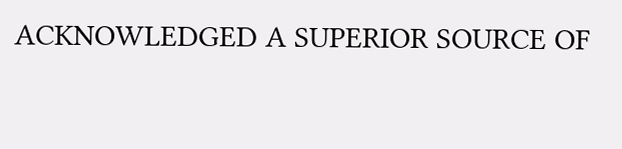ACKNOWLEDGED A SUPERIOR SOURCE OF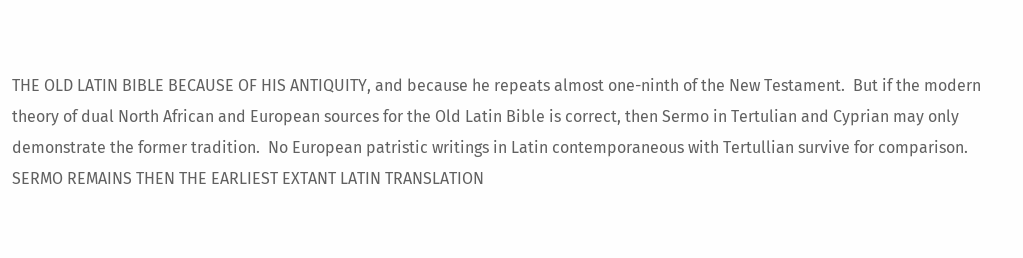THE OLD LATIN BIBLE BECAUSE OF HIS ANTIQUITY, and because he repeats almost one-ninth of the New Testament.  But if the modern theory of dual North African and European sources for the Old Latin Bible is correct, then Sermo in Tertulian and Cyprian may only demonstrate the former tradition.  No European patristic writings in Latin contemporaneous with Tertullian survive for comparison. SERMO REMAINS THEN THE EARLIEST EXTANT LATIN TRANSLATION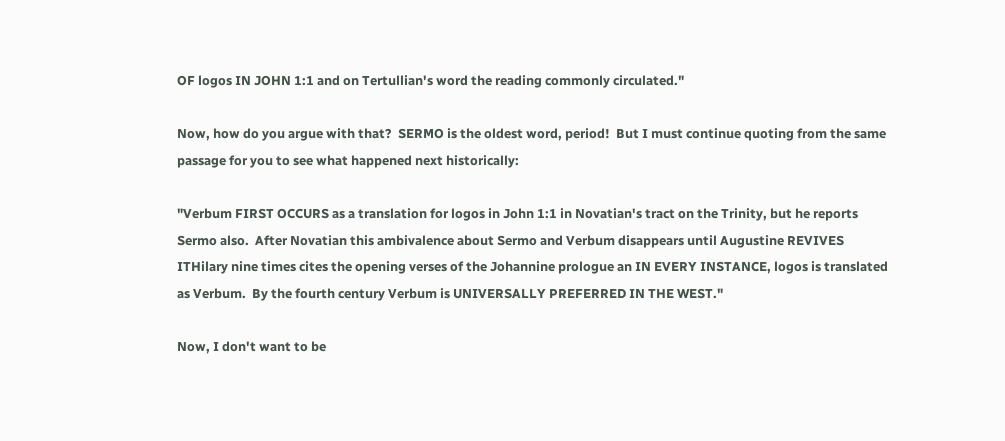OF logos IN JOHN 1:1 and on Tertullian's word the reading commonly circulated."

Now, how do you argue with that?  SERMO is the oldest word, period!  But I must continue quoting from the same passage for you to see what happened next historically:

"Verbum FIRST OCCURS as a translation for logos in John 1:1 in Novatian's tract on the Trinity, but he reports Sermo also.  After Novatian this ambivalence about Sermo and Verbum disappears until Augustine REVIVES ITHilary nine times cites the opening verses of the Johannine prologue an IN EVERY INSTANCE, logos is translated as Verbum.  By the fourth century Verbum is UNIVERSALLY PREFERRED IN THE WEST."

Now, I don't want to be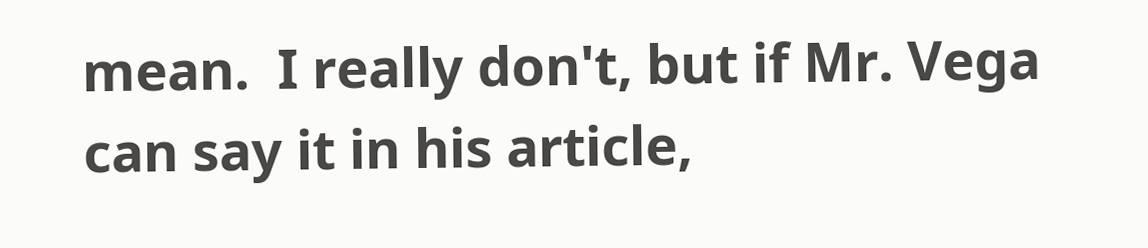mean.  I really don't, but if Mr. Vega can say it in his article,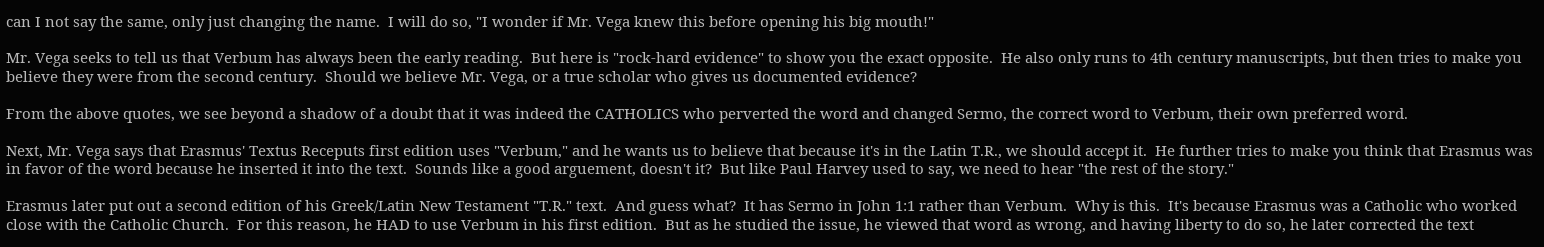can I not say the same, only just changing the name.  I will do so, "I wonder if Mr. Vega knew this before opening his big mouth!"

Mr. Vega seeks to tell us that Verbum has always been the early reading.  But here is "rock-hard evidence" to show you the exact opposite.  He also only runs to 4th century manuscripts, but then tries to make you believe they were from the second century.  Should we believe Mr. Vega, or a true scholar who gives us documented evidence?

From the above quotes, we see beyond a shadow of a doubt that it was indeed the CATHOLICS who perverted the word and changed Sermo, the correct word to Verbum, their own preferred word.

Next, Mr. Vega says that Erasmus' Textus Receputs first edition uses "Verbum," and he wants us to believe that because it's in the Latin T.R., we should accept it.  He further tries to make you think that Erasmus was in favor of the word because he inserted it into the text.  Sounds like a good arguement, doesn't it?  But like Paul Harvey used to say, we need to hear "the rest of the story."

Erasmus later put out a second edition of his Greek/Latin New Testament "T.R." text.  And guess what?  It has Sermo in John 1:1 rather than Verbum.  Why is this.  It's because Erasmus was a Catholic who worked close with the Catholic Church.  For this reason, he HAD to use Verbum in his first edition.  But as he studied the issue, he viewed that word as wrong, and having liberty to do so, he later corrected the text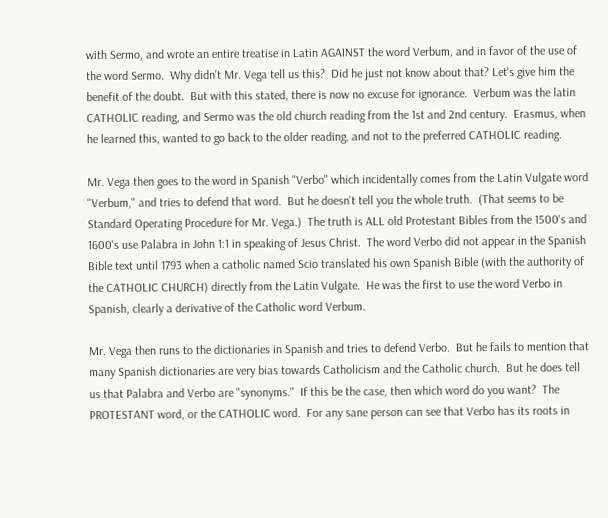with Sermo, and wrote an entire treatise in Latin AGAINST the word Verbum, and in favor of the use of the word Sermo.  Why didn't Mr. Vega tell us this?  Did he just not know about that? Let's give him the benefit of the doubt.  But with this stated, there is now no excuse for ignorance.  Verbum was the latin CATHOLIC reading, and Sermo was the old church reading from the 1st and 2nd century.  Erasmus, when he learned this, wanted to go back to the older reading, and not to the preferred CATHOLIC reading.

Mr. Vega then goes to the word in Spanish "Verbo" which incidentally comes from the Latin Vulgate word "Verbum," and tries to defend that word.  But he doesn't tell you the whole truth.  (That seems to be Standard Operating Procedure for Mr. Vega.)  The truth is ALL old Protestant Bibles from the 1500's and 1600's use Palabra in John 1:1 in speaking of Jesus Christ.  The word Verbo did not appear in the Spanish Bible text until 1793 when a catholic named Scio translated his own Spanish Bible (with the authority of the CATHOLIC CHURCH) directly from the Latin Vulgate.  He was the first to use the word Verbo in Spanish, clearly a derivative of the Catholic word Verbum.

Mr. Vega then runs to the dictionaries in Spanish and tries to defend Verbo.  But he fails to mention that many Spanish dictionaries are very bias towards Catholicism and the Catholic church.  But he does tell us that Palabra and Verbo are "synonyms."  If this be the case, then which word do you want?  The PROTESTANT word, or the CATHOLIC word.  For any sane person can see that Verbo has its roots in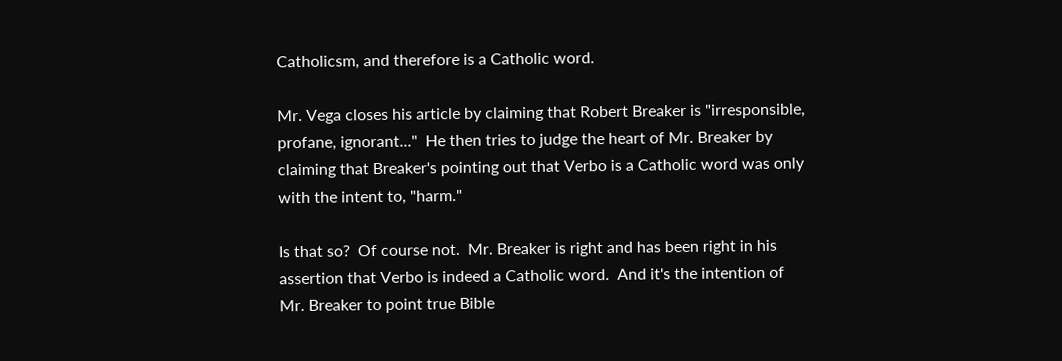Catholicsm, and therefore is a Catholic word.

Mr. Vega closes his article by claiming that Robert Breaker is "irresponsible, profane, ignorant..."  He then tries to judge the heart of Mr. Breaker by claiming that Breaker's pointing out that Verbo is a Catholic word was only with the intent to, "harm."

Is that so?  Of course not.  Mr. Breaker is right and has been right in his assertion that Verbo is indeed a Catholic word.  And it's the intention of Mr. Breaker to point true Bible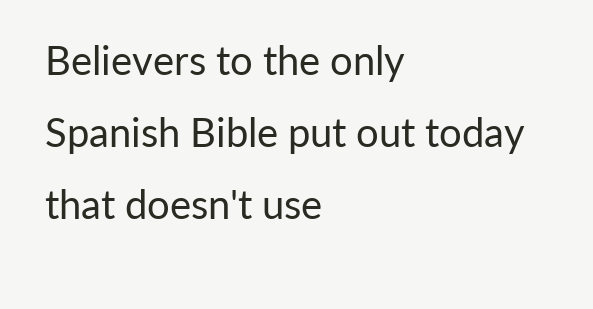Believers to the only Spanish Bible put out today that doesn't use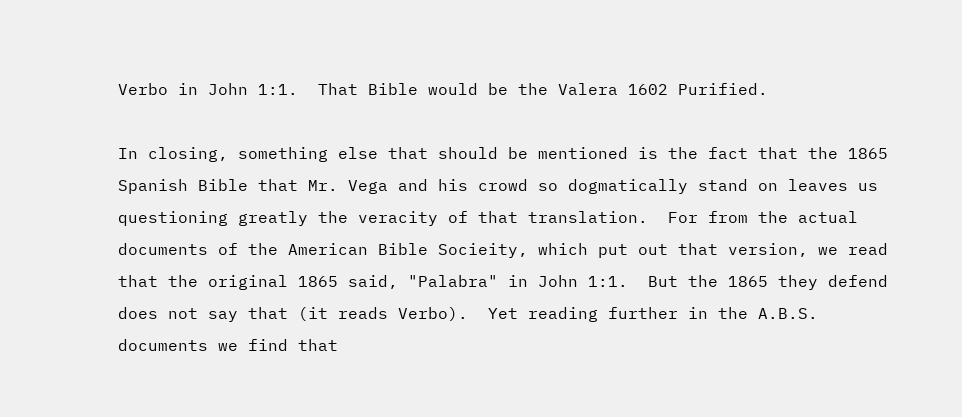Verbo in John 1:1.  That Bible would be the Valera 1602 Purified.

In closing, something else that should be mentioned is the fact that the 1865 Spanish Bible that Mr. Vega and his crowd so dogmatically stand on leaves us questioning greatly the veracity of that translation.  For from the actual documents of the American Bible Socieity, which put out that version, we read that the original 1865 said, "Palabra" in John 1:1.  But the 1865 they defend does not say that (it reads Verbo).  Yet reading further in the A.B.S. documents we find that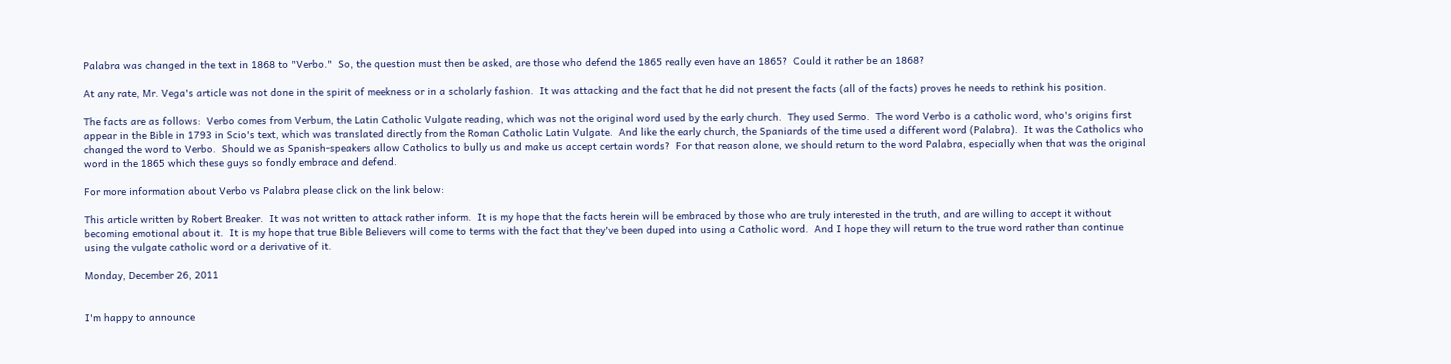Palabra was changed in the text in 1868 to "Verbo."  So, the question must then be asked, are those who defend the 1865 really even have an 1865?  Could it rather be an 1868?

At any rate, Mr. Vega's article was not done in the spirit of meekness or in a scholarly fashion.  It was attacking and the fact that he did not present the facts (all of the facts) proves he needs to rethink his position.

The facts are as follows:  Verbo comes from Verbum, the Latin Catholic Vulgate reading, which was not the original word used by the early church.  They used Sermo.  The word Verbo is a catholic word, who's origins first appear in the Bible in 1793 in Scio's text, which was translated directly from the Roman Catholic Latin Vulgate.  And like the early church, the Spaniards of the time used a different word (Palabra).  It was the Catholics who changed the word to Verbo.  Should we as Spanish-speakers allow Catholics to bully us and make us accept certain words?  For that reason alone, we should return to the word Palabra, especially when that was the original word in the 1865 which these guys so fondly embrace and defend.

For more information about Verbo vs Palabra please click on the link below:

This article written by Robert Breaker.  It was not written to attack rather inform.  It is my hope that the facts herein will be embraced by those who are truly interested in the truth, and are willing to accept it without becoming emotional about it.  It is my hope that true Bible Believers will come to terms with the fact that they've been duped into using a Catholic word.  And I hope they will return to the true word rather than continue using the vulgate catholic word or a derivative of it.

Monday, December 26, 2011


I'm happy to announce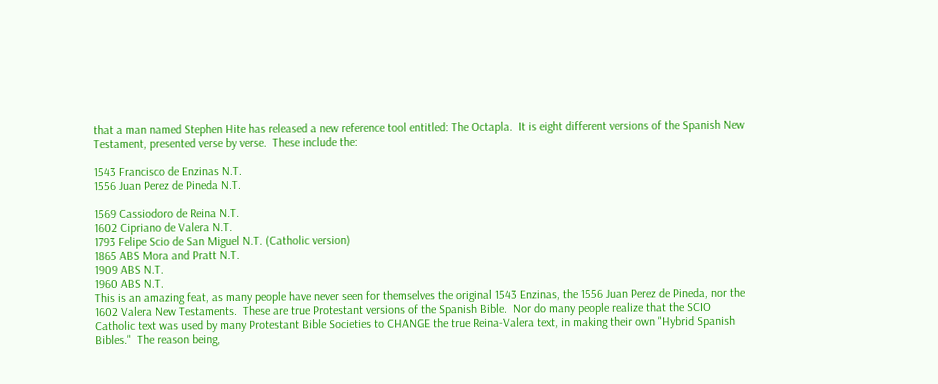that a man named Stephen Hite has released a new reference tool entitled: The Octapla.  It is eight different versions of the Spanish New Testament, presented verse by verse.  These include the:

1543 Francisco de Enzinas N.T.
1556 Juan Perez de Pineda N.T.

1569 Cassiodoro de Reina N.T.
1602 Cipriano de Valera N.T.
1793 Felipe Scio de San Miguel N.T. (Catholic version)
1865 ABS Mora and Pratt N.T.
1909 ABS N.T.
1960 ABS N.T.
This is an amazing feat, as many people have never seen for themselves the original 1543 Enzinas, the 1556 Juan Perez de Pineda, nor the 1602 Valera New Testaments.  These are true Protestant versions of the Spanish Bible.  Nor do many people realize that the SCIO Catholic text was used by many Protestant Bible Societies to CHANGE the true Reina-Valera text, in making their own "Hybrid Spanish Bibles."  The reason being,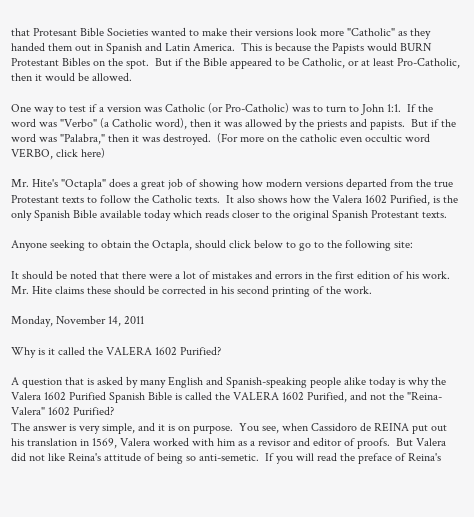that Protesant Bible Societies wanted to make their versions look more "Catholic" as they handed them out in Spanish and Latin America.  This is because the Papists would BURN Protestant Bibles on the spot.  But if the Bible appeared to be Catholic, or at least Pro-Catholic, then it would be allowed.

One way to test if a version was Catholic (or Pro-Catholic) was to turn to John 1:1.  If the word was "Verbo" (a Catholic word), then it was allowed by the priests and papists.  But if the word was "Palabra," then it was destroyed.  (For more on the catholic even occultic word VERBO, click here)

Mr. Hite's "Octapla" does a great job of showing how modern versions departed from the true Protestant texts to follow the Catholic texts.  It also shows how the Valera 1602 Purified, is the only Spanish Bible available today which reads closer to the original Spanish Protestant texts.

Anyone seeking to obtain the Octapla, should click below to go to the following site:

It should be noted that there were a lot of mistakes and errors in the first edition of his work.  Mr. Hite claims these should be corrected in his second printing of the work.

Monday, November 14, 2011

Why is it called the VALERA 1602 Purified?

A question that is asked by many English and Spanish-speaking people alike today is why the Valera 1602 Purified Spanish Bible is called the VALERA 1602 Purified, and not the "Reina-Valera" 1602 Purified?
The answer is very simple, and it is on purpose.  You see, when Cassidoro de REINA put out his translation in 1569, Valera worked with him as a revisor and editor of proofs.  But Valera did not like Reina's attitude of being so anti-semetic.  If you will read the preface of Reina's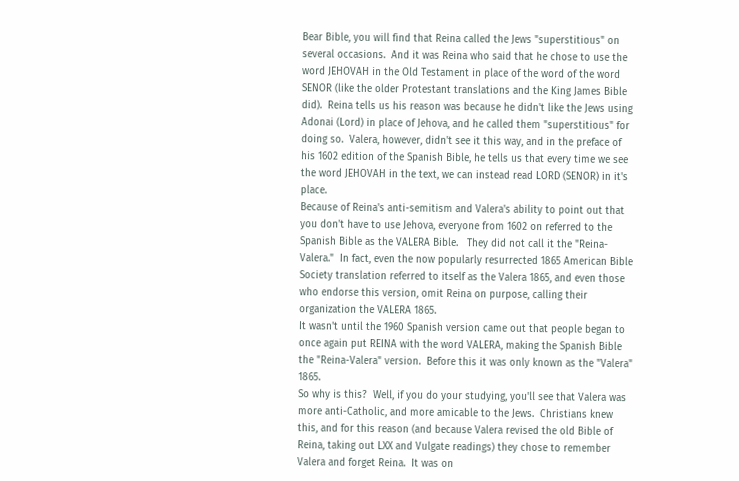Bear Bible, you will find that Reina called the Jews "superstitious" on several occasions.  And it was Reina who said that he chose to use the word JEHOVAH in the Old Testament in place of the word of the word SENOR (like the older Protestant translations and the King James Bible did).  Reina tells us his reason was because he didn't like the Jews using Adonai (Lord) in place of Jehova, and he called them "superstitious" for doing so.  Valera, however, didn't see it this way, and in the preface of his 1602 edition of the Spanish Bible, he tells us that every time we see the word JEHOVAH in the text, we can instead read LORD (SENOR) in it's place.
Because of Reina's anti-semitism and Valera's ability to point out that you don't have to use Jehova, everyone from 1602 on referred to the Spanish Bible as the VALERA Bible.   They did not call it the "Reina-Valera."  In fact, even the now popularly resurrected 1865 American Bible Society translation referred to itself as the Valera 1865, and even those who endorse this version, omit Reina on purpose, calling their organization the VALERA 1865.
It wasn't until the 1960 Spanish version came out that people began to once again put REINA with the word VALERA, making the Spanish Bible the "Reina-Valera" version.  Before this it was only known as the "Valera" 1865.
So why is this?  Well, if you do your studying, you'll see that Valera was more anti-Catholic, and more amicable to the Jews.  Christians knew this, and for this reason (and because Valera revised the old Bible of Reina, taking out LXX and Vulgate readings) they chose to remember Valera and forget Reina.  It was on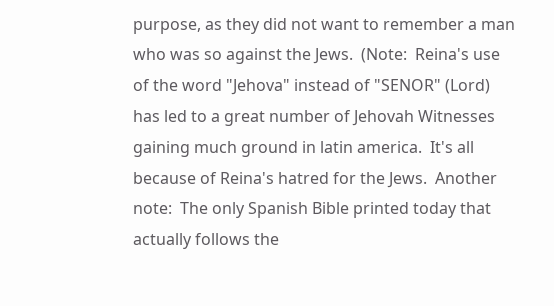purpose, as they did not want to remember a man who was so against the Jews.  (Note:  Reina's use of the word "Jehova" instead of "SENOR" (Lord) has led to a great number of Jehovah Witnesses gaining much ground in latin america.  It's all because of Reina's hatred for the Jews.  Another note:  The only Spanish Bible printed today that actually follows the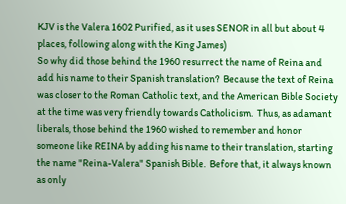KJV is the Valera 1602 Purified, as it uses SENOR in all but about 4 places, following along with the King James)
So why did those behind the 1960 resurrect the name of Reina and add his name to their Spanish translation?  Because the text of Reina was closer to the Roman Catholic text, and the American Bible Society at the time was very friendly towards Catholicism.  Thus, as adamant liberals, those behind the 1960 wished to remember and honor someone like REINA by adding his name to their translation, starting the name "Reina-Valera" Spanish Bible.  Before that, it always known as only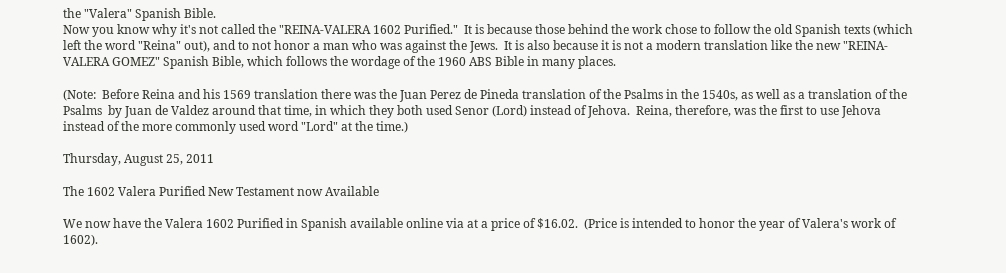the "Valera" Spanish Bible.
Now you know why it's not called the "REINA-VALERA 1602 Purified."  It is because those behind the work chose to follow the old Spanish texts (which left the word "Reina" out), and to not honor a man who was against the Jews.  It is also because it is not a modern translation like the new "REINA-VALERA GOMEZ" Spanish Bible, which follows the wordage of the 1960 ABS Bible in many places.

(Note:  Before Reina and his 1569 translation there was the Juan Perez de Pineda translation of the Psalms in the 1540s, as well as a translation of the Psalms  by Juan de Valdez around that time, in which they both used Senor (Lord) instead of Jehova.  Reina, therefore, was the first to use Jehova instead of the more commonly used word "Lord" at the time.)

Thursday, August 25, 2011

The 1602 Valera Purified New Testament now Available

We now have the Valera 1602 Purified in Spanish available online via at a price of $16.02.  (Price is intended to honor the year of Valera's work of 1602).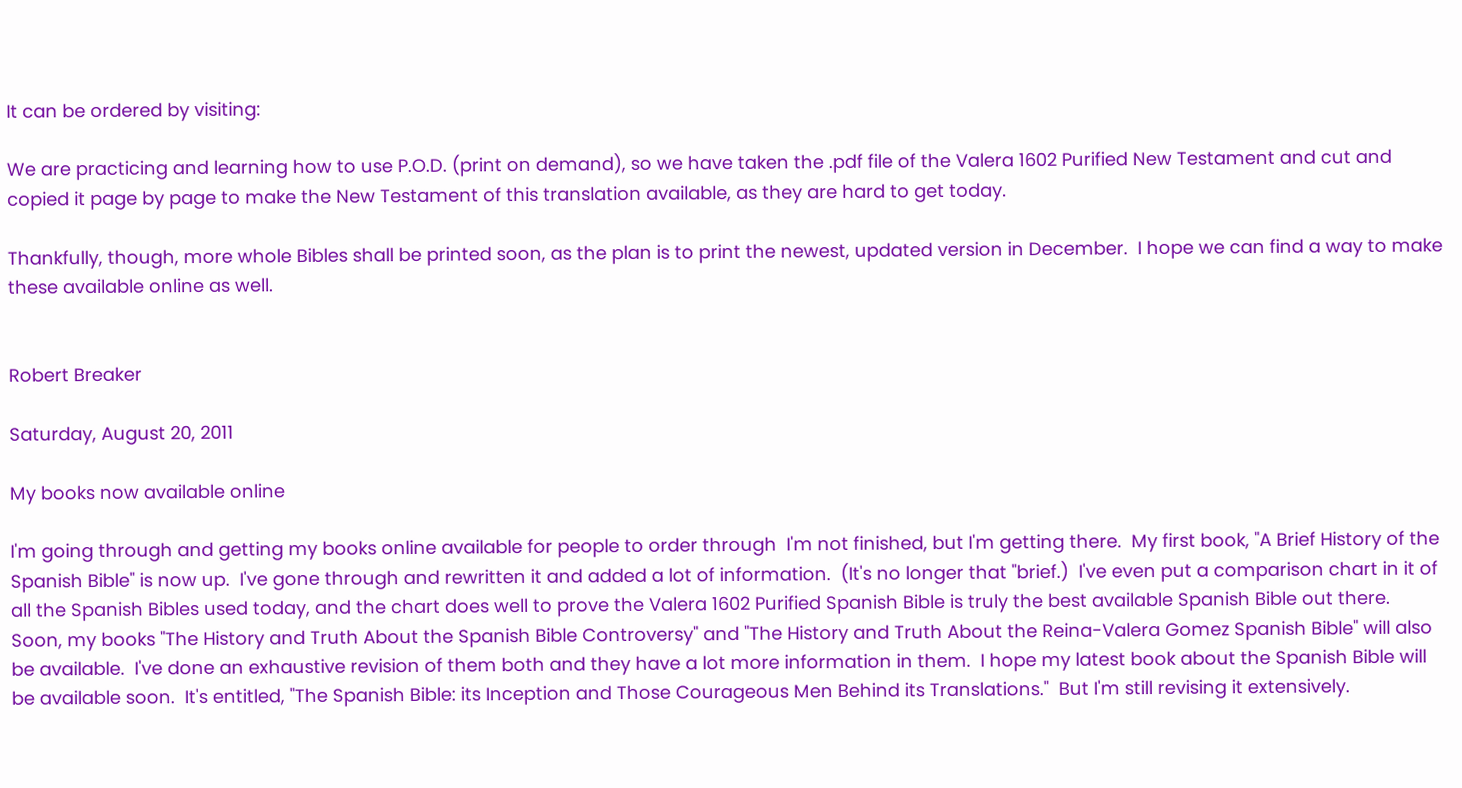It can be ordered by visiting:

We are practicing and learning how to use P.O.D. (print on demand), so we have taken the .pdf file of the Valera 1602 Purified New Testament and cut and copied it page by page to make the New Testament of this translation available, as they are hard to get today.

Thankfully, though, more whole Bibles shall be printed soon, as the plan is to print the newest, updated version in December.  I hope we can find a way to make these available online as well.


Robert Breaker

Saturday, August 20, 2011

My books now available online

I'm going through and getting my books online available for people to order through  I'm not finished, but I'm getting there.  My first book, "A Brief History of the Spanish Bible" is now up.  I've gone through and rewritten it and added a lot of information.  (It's no longer that "brief.)  I've even put a comparison chart in it of all the Spanish Bibles used today, and the chart does well to prove the Valera 1602 Purified Spanish Bible is truly the best available Spanish Bible out there.  Soon, my books "The History and Truth About the Spanish Bible Controversy" and "The History and Truth About the Reina-Valera Gomez Spanish Bible" will also be available.  I've done an exhaustive revision of them both and they have a lot more information in them.  I hope my latest book about the Spanish Bible will be available soon.  It's entitled, "The Spanish Bible: its Inception and Those Courageous Men Behind its Translations."  But I'm still revising it extensively.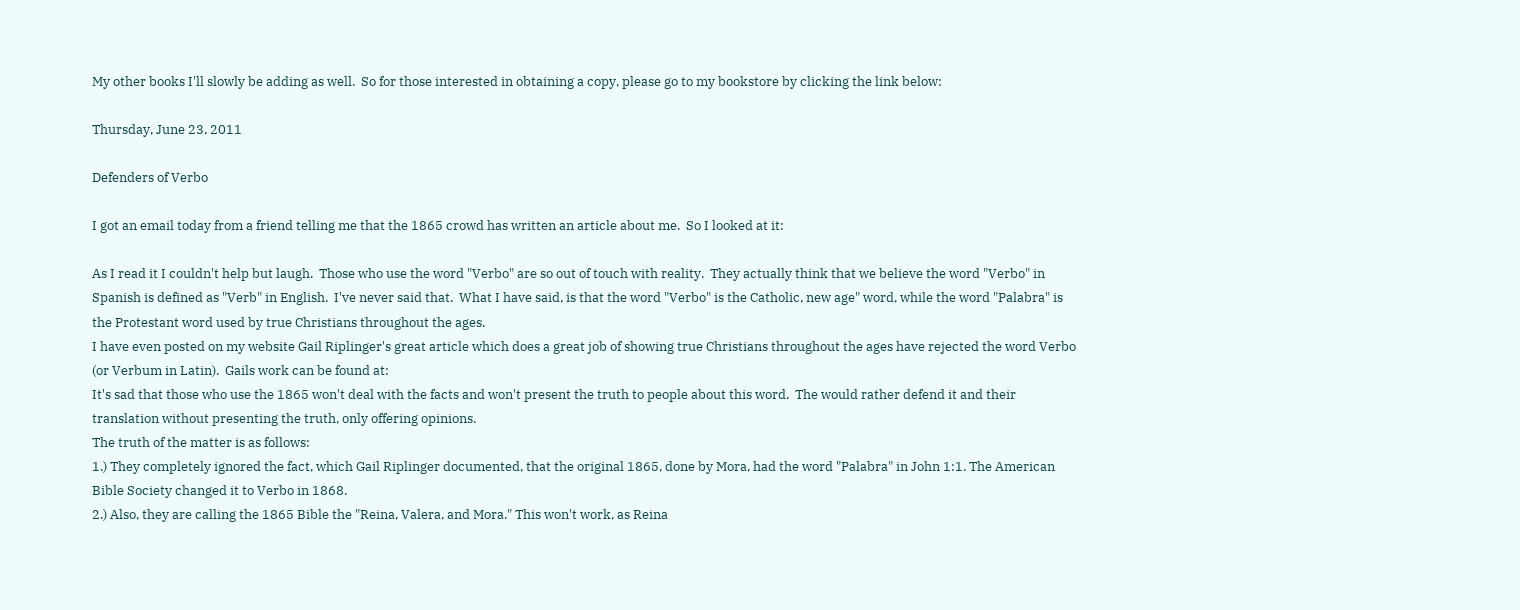My other books I'll slowly be adding as well.  So for those interested in obtaining a copy, please go to my bookstore by clicking the link below:

Thursday, June 23, 2011

Defenders of Verbo

I got an email today from a friend telling me that the 1865 crowd has written an article about me.  So I looked at it:

As I read it I couldn't help but laugh.  Those who use the word "Verbo" are so out of touch with reality.  They actually think that we believe the word "Verbo" in Spanish is defined as "Verb" in English.  I've never said that.  What I have said, is that the word "Verbo" is the Catholic, new age" word, while the word "Palabra" is the Protestant word used by true Christians throughout the ages.
I have even posted on my website Gail Riplinger's great article which does a great job of showing true Christians throughout the ages have rejected the word Verbo (or Verbum in Latin).  Gails work can be found at:
It's sad that those who use the 1865 won't deal with the facts and won't present the truth to people about this word.  The would rather defend it and their translation without presenting the truth, only offering opinions.
The truth of the matter is as follows:
1.) They completely ignored the fact, which Gail Riplinger documented, that the original 1865, done by Mora, had the word "Palabra" in John 1:1. The American Bible Society changed it to Verbo in 1868.
2.) Also, they are calling the 1865 Bible the "Reina, Valera, and Mora." This won't work, as Reina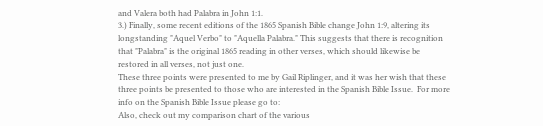and Valera both had Palabra in John 1:1.
3.) Finally, some recent editions of the 1865 Spanish Bible change John 1:9, altering its longstanding "Aquel Verbo" to "Aquella Palabra." This suggests that there is recognition that "Palabra" is the original 1865 reading in other verses, which should likewise be restored in all verses, not just one.
These three points were presented to me by Gail Riplinger, and it was her wish that these three points be presented to those who are interested in the Spanish Bible Issue.  For more info on the Spanish Bible Issue please go to:
Also, check out my comparison chart of the various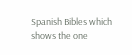Spanish Bibles which shows the one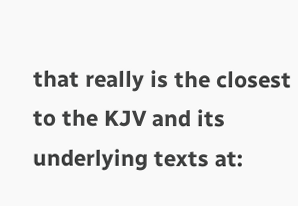that really is the closest to the KJV and its underlying texts at: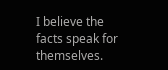I believe the facts speak for themselves.